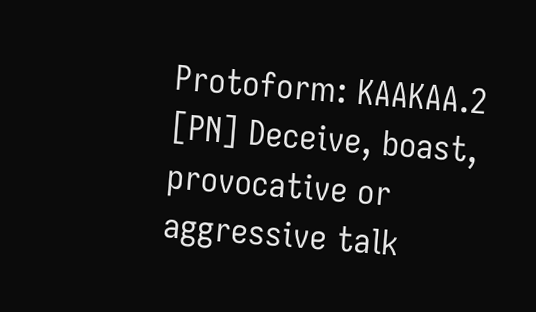Protoform: KAAKAA.2 [PN] Deceive, boast, provocative or aggressive talk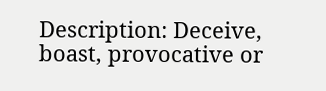Description: Deceive, boast, provocative or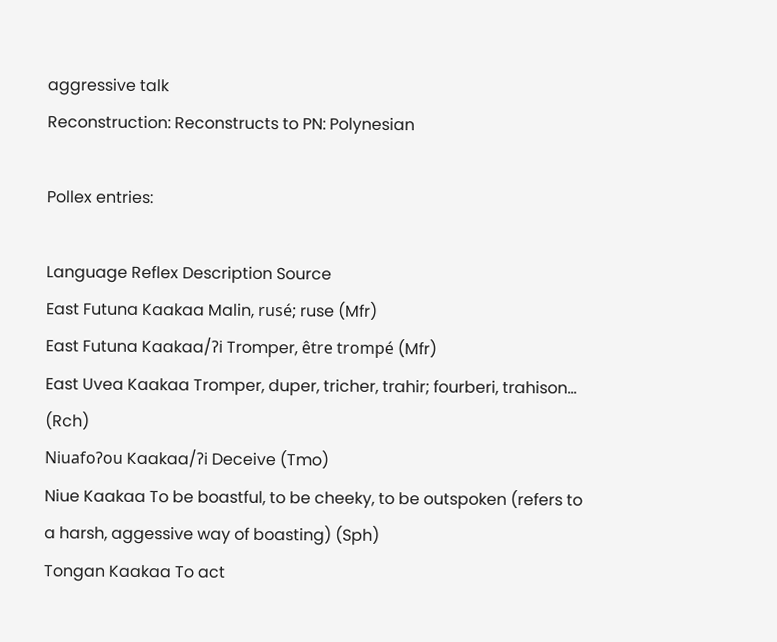aggressive talk
Reconstruction: Reconstructs to PN: Polynesian

Pollex entries:

Language Reflex Description Source
East Futuna Kaakaa Malin, rusé; ruse (Mfr)
East Futuna Kaakaa/ʔi Tromper, être trompé (Mfr)
East Uvea Kaakaa Tromper, duper, tricher, trahir; fourberi, trahison... (Rch)
Niuafoʔou Kaakaa/ʔi Deceive (Tmo)
Niue Kaakaa To be boastful, to be cheeky, to be outspoken (refers to a harsh, aggessive way of boasting) (Sph)
Tongan Kaakaa To act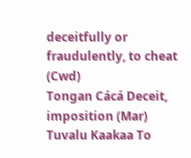deceitfully or fraudulently, to cheat (Cwd)
Tongan Cácá Deceit, imposition (Mar)
Tuvalu Kaakaa To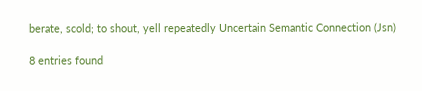berate, scold; to shout, yell repeatedly Uncertain Semantic Connection (Jsn)

8 entries found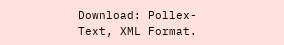Download: Pollex-Text, XML Format.